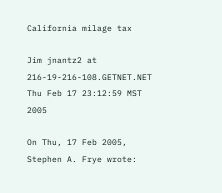California milage tax

Jim jnantz2 at 216-19-216-108.GETNET.NET
Thu Feb 17 23:12:59 MST 2005

On Thu, 17 Feb 2005, Stephen A. Frye wrote: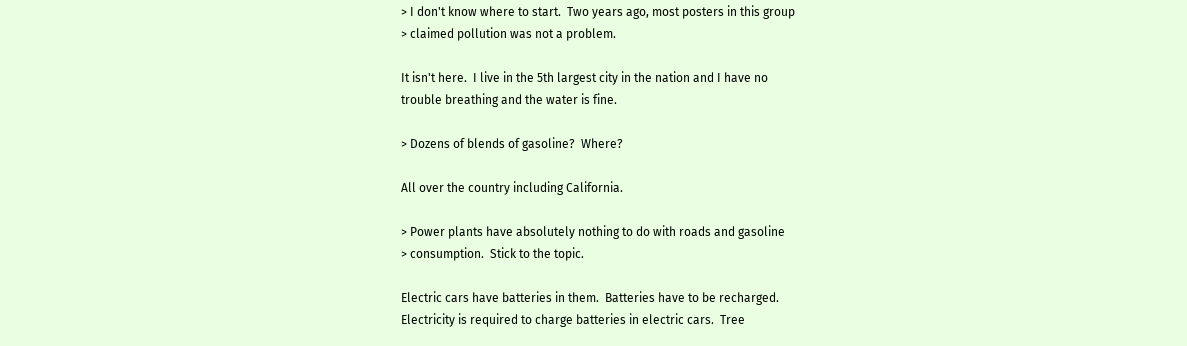> I don't know where to start.  Two years ago, most posters in this group
> claimed pollution was not a problem.

It isn't here.  I live in the 5th largest city in the nation and I have no
trouble breathing and the water is fine.

> Dozens of blends of gasoline?  Where?

All over the country including California.

> Power plants have absolutely nothing to do with roads and gasoline
> consumption.  Stick to the topic.

Electric cars have batteries in them.  Batteries have to be recharged.
Electricity is required to charge batteries in electric cars.  Tree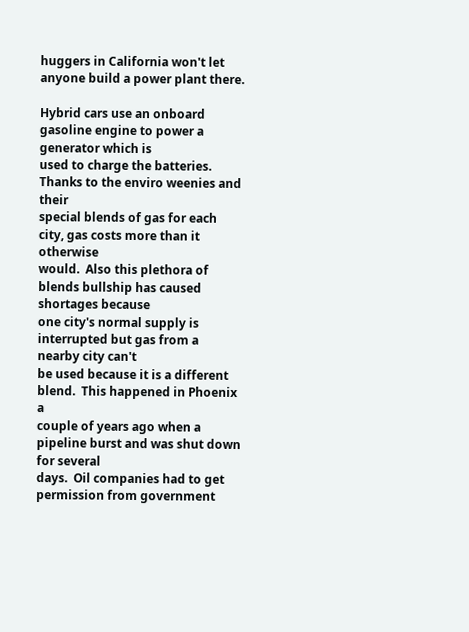huggers in California won't let anyone build a power plant there.

Hybrid cars use an onboard gasoline engine to power a generator which is
used to charge the batteries.  Thanks to the enviro weenies and their
special blends of gas for each city, gas costs more than it otherwise
would.  Also this plethora of blends bullship has caused shortages because
one city's normal supply is interrupted but gas from a nearby city can't
be used because it is a different blend.  This happened in Phoenix a
couple of years ago when a pipeline burst and was shut down for several
days.  Oil companies had to get permission from government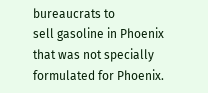bureaucrats to
sell gasoline in Phoenix that was not specially formulated for Phoenix.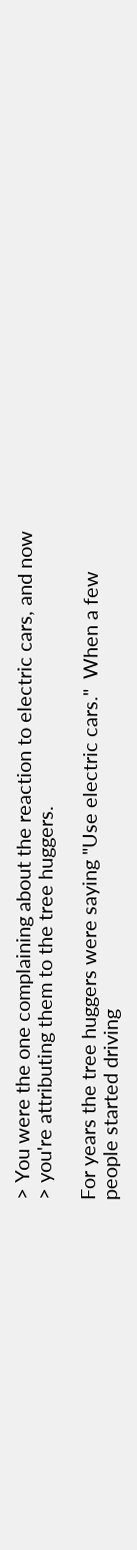> You were the one complaining about the reaction to electric cars, and now
> you're attributing them to the tree huggers.

For years the tree huggers were saying "Use electric cars."  When a few
people started driving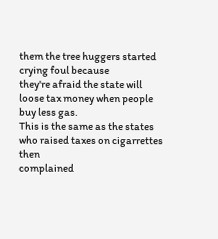them the tree huggers started crying foul because
they're afraid the state will loose tax money when people buy less gas.
This is the same as the states who raised taxes on cigarrettes then
complained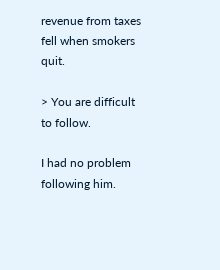revenue from taxes fell when smokers quit.

> You are difficult to follow.

I had no problem following him.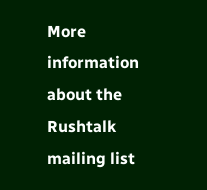More information about the Rushtalk mailing list